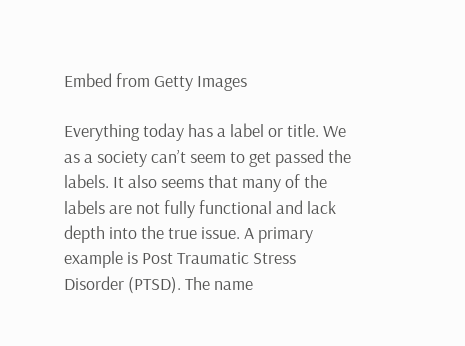Embed from Getty Images

Everything today has a label or title. We as a society can’t seem to get passed the labels. It also seems that many of the labels are not fully functional and lack depth into the true issue. A primary example is Post Traumatic Stress Disorder (PTSD). The name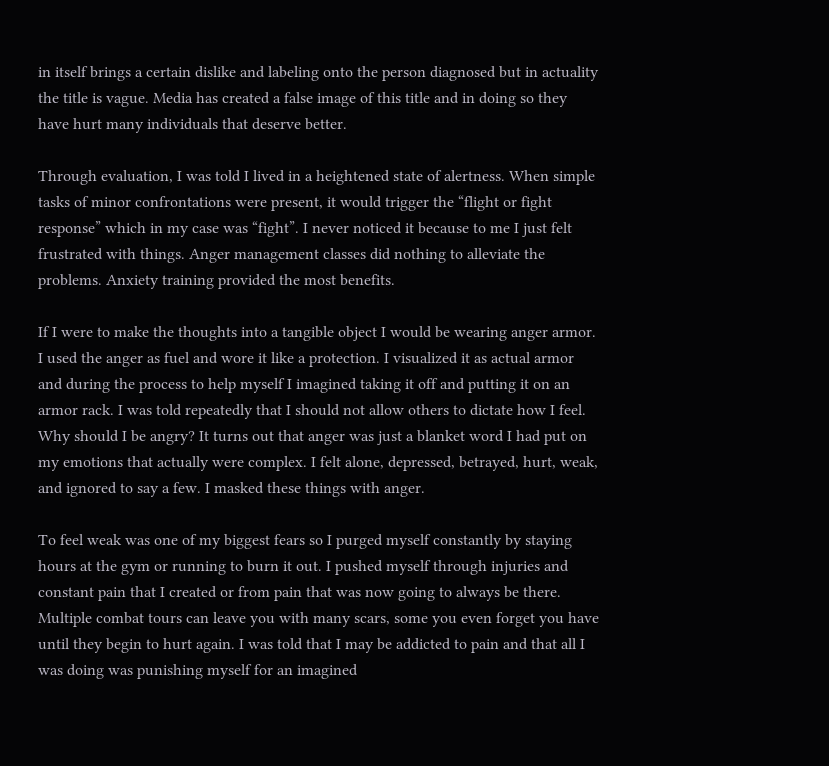in itself brings a certain dislike and labeling onto the person diagnosed but in actuality the title is vague. Media has created a false image of this title and in doing so they have hurt many individuals that deserve better.

Through evaluation, I was told I lived in a heightened state of alertness. When simple tasks of minor confrontations were present, it would trigger the “flight or fight response” which in my case was “fight”. I never noticed it because to me I just felt frustrated with things. Anger management classes did nothing to alleviate the problems. Anxiety training provided the most benefits.

If I were to make the thoughts into a tangible object I would be wearing anger armor. I used the anger as fuel and wore it like a protection. I visualized it as actual armor and during the process to help myself I imagined taking it off and putting it on an armor rack. I was told repeatedly that I should not allow others to dictate how I feel. Why should I be angry? It turns out that anger was just a blanket word I had put on my emotions that actually were complex. I felt alone, depressed, betrayed, hurt, weak, and ignored to say a few. I masked these things with anger.

To feel weak was one of my biggest fears so I purged myself constantly by staying hours at the gym or running to burn it out. I pushed myself through injuries and constant pain that I created or from pain that was now going to always be there. Multiple combat tours can leave you with many scars, some you even forget you have until they begin to hurt again. I was told that I may be addicted to pain and that all I was doing was punishing myself for an imagined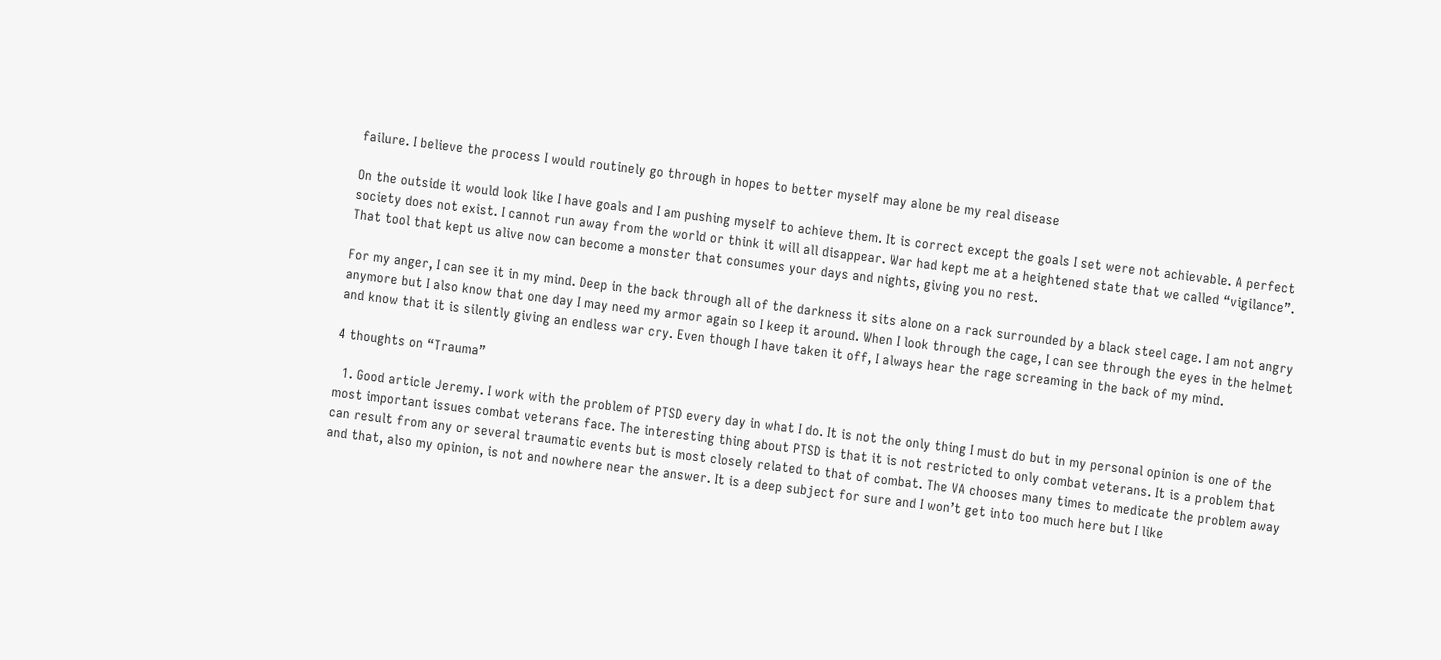failure. I believe the process I would routinely go through in hopes to better myself may alone be my real disease

On the outside it would look like I have goals and I am pushing myself to achieve them. It is correct except the goals I set were not achievable. A perfect society does not exist. I cannot run away from the world or think it will all disappear. War had kept me at a heightened state that we called “vigilance”. That tool that kept us alive now can become a monster that consumes your days and nights, giving you no rest.

For my anger, I can see it in my mind. Deep in the back through all of the darkness it sits alone on a rack surrounded by a black steel cage. I am not angry anymore but I also know that one day I may need my armor again so I keep it around. When I look through the cage, I can see through the eyes in the helmet and know that it is silently giving an endless war cry. Even though I have taken it off, I always hear the rage screaming in the back of my mind.

4 thoughts on “Trauma”

  1. Good article Jeremy. I work with the problem of PTSD every day in what I do. It is not the only thing I must do but in my personal opinion is one of the most important issues combat veterans face. The interesting thing about PTSD is that it is not restricted to only combat veterans. It is a problem that can result from any or several traumatic events but is most closely related to that of combat. The VA chooses many times to medicate the problem away and that, also my opinion, is not and nowhere near the answer. It is a deep subject for sure and I won’t get into too much here but I like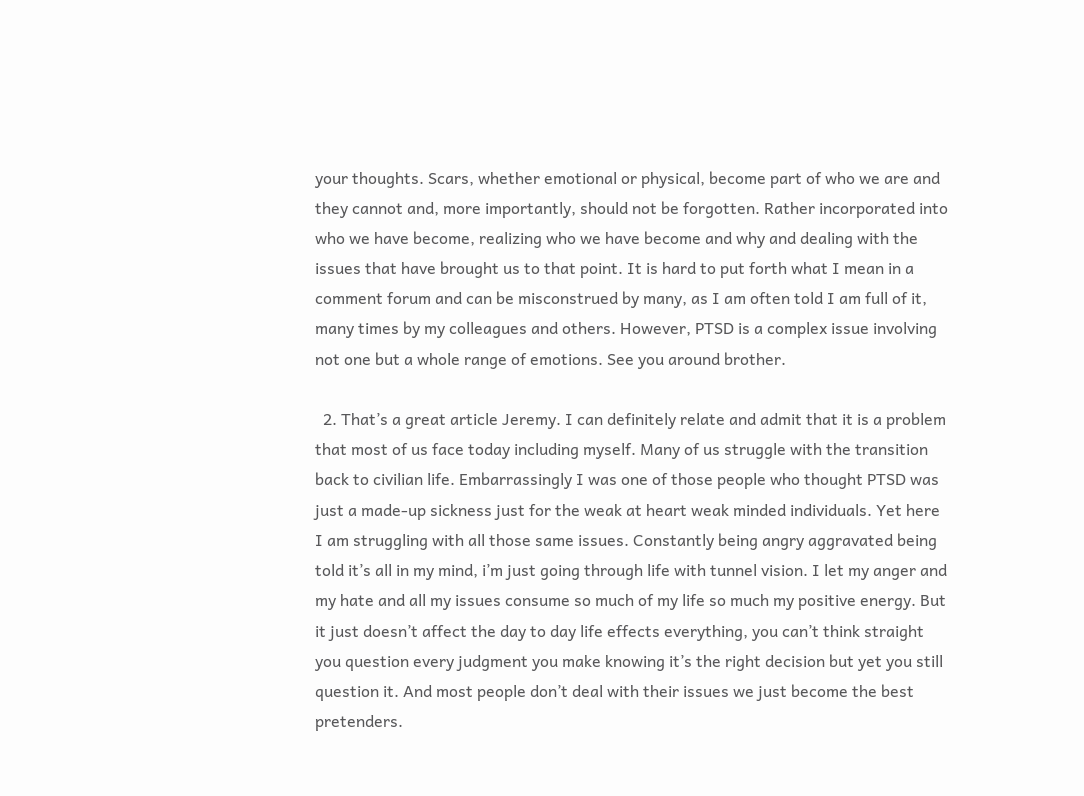your thoughts. Scars, whether emotional or physical, become part of who we are and they cannot and, more importantly, should not be forgotten. Rather incorporated into who we have become, realizing who we have become and why and dealing with the issues that have brought us to that point. It is hard to put forth what I mean in a comment forum and can be misconstrued by many, as I am often told I am full of it, many times by my colleagues and others. However, PTSD is a complex issue involving not one but a whole range of emotions. See you around brother.

  2. That’s a great article Jeremy. I can definitely relate and admit that it is a problem that most of us face today including myself. Many of us struggle with the transition back to civilian life. Embarrassingly I was one of those people who thought PTSD was just a made-up sickness just for the weak at heart weak minded individuals. Yet here I am struggling with all those same issues. Constantly being angry aggravated being told it’s all in my mind, i’m just going through life with tunnel vision. I let my anger and my hate and all my issues consume so much of my life so much my positive energy. But it just doesn’t affect the day to day life effects everything, you can’t think straight you question every judgment you make knowing it’s the right decision but yet you still question it. And most people don’t deal with their issues we just become the best pretenders.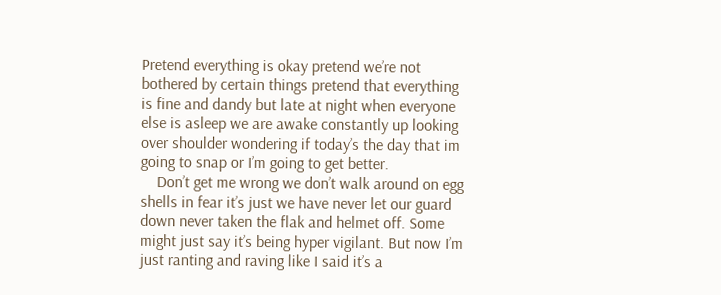Pretend everything is okay pretend we’re not bothered by certain things pretend that everything is fine and dandy but late at night when everyone else is asleep we are awake constantly up looking over shoulder wondering if today’s the day that im going to snap or I’m going to get better.
    Don’t get me wrong we don’t walk around on egg shells in fear it’s just we have never let our guard down never taken the flak and helmet off. Some might just say it’s being hyper vigilant. But now I’m just ranting and raving like I said it’s a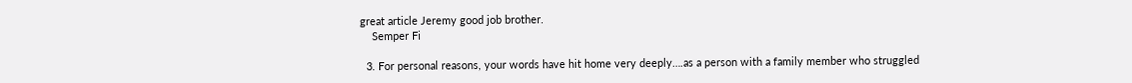great article Jeremy good job brother.
    Semper Fi

  3. For personal reasons, your words have hit home very deeply….as a person with a family member who struggled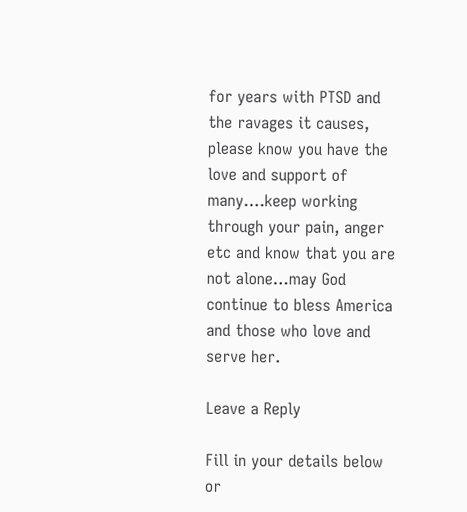for years with PTSD and the ravages it causes, please know you have the love and support of many….keep working through your pain, anger etc and know that you are not alone…may God continue to bless America and those who love and serve her.

Leave a Reply

Fill in your details below or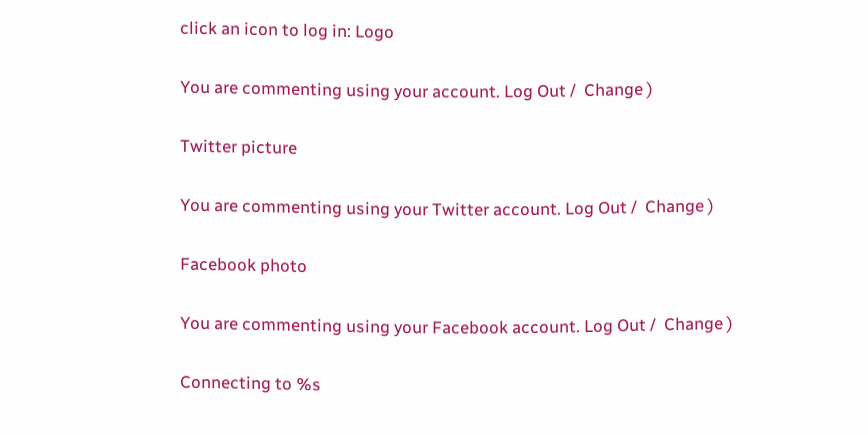click an icon to log in: Logo

You are commenting using your account. Log Out /  Change )

Twitter picture

You are commenting using your Twitter account. Log Out /  Change )

Facebook photo

You are commenting using your Facebook account. Log Out /  Change )

Connecting to %s